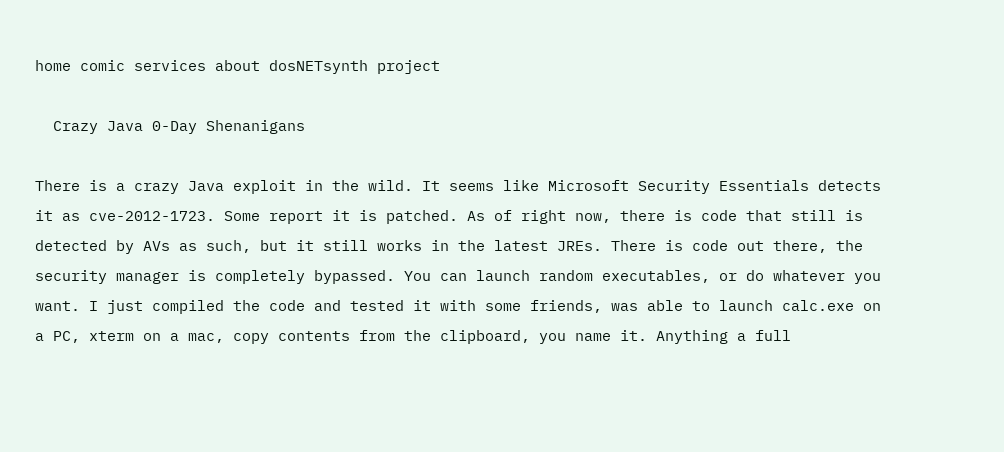home comic services about dosNETsynth project

  Crazy Java 0-Day Shenanigans

There is a crazy Java exploit in the wild. It seems like Microsoft Security Essentials detects it as cve-2012-1723. Some report it is patched. As of right now, there is code that still is detected by AVs as such, but it still works in the latest JREs. There is code out there, the security manager is completely bypassed. You can launch random executables, or do whatever you want. I just compiled the code and tested it with some friends, was able to launch calc.exe on a PC, xterm on a mac, copy contents from the clipboard, you name it. Anything a full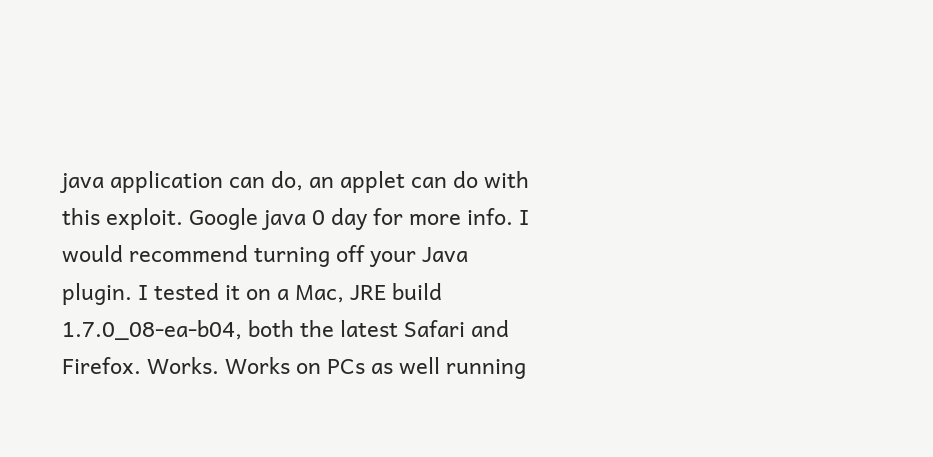java application can do, an applet can do with this exploit. Google java 0 day for more info. I would recommend turning off your Java plugin. I tested it on a Mac, JRE build 1.7.0_08-ea-b04, both the latest Safari and Firefox. Works. Works on PCs as well running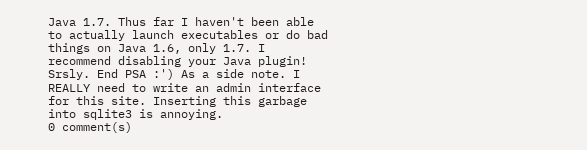Java 1.7. Thus far I haven't been able to actually launch executables or do bad things on Java 1.6, only 1.7. I recommend disabling your Java plugin! Srsly. End PSA :') As a side note. I REALLY need to write an admin interface for this site. Inserting this garbage into sqlite3 is annoying.
0 comment(s)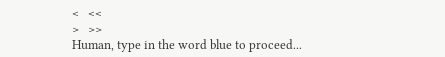<   <<
>   >>
Human, type in the word blue to proceed...